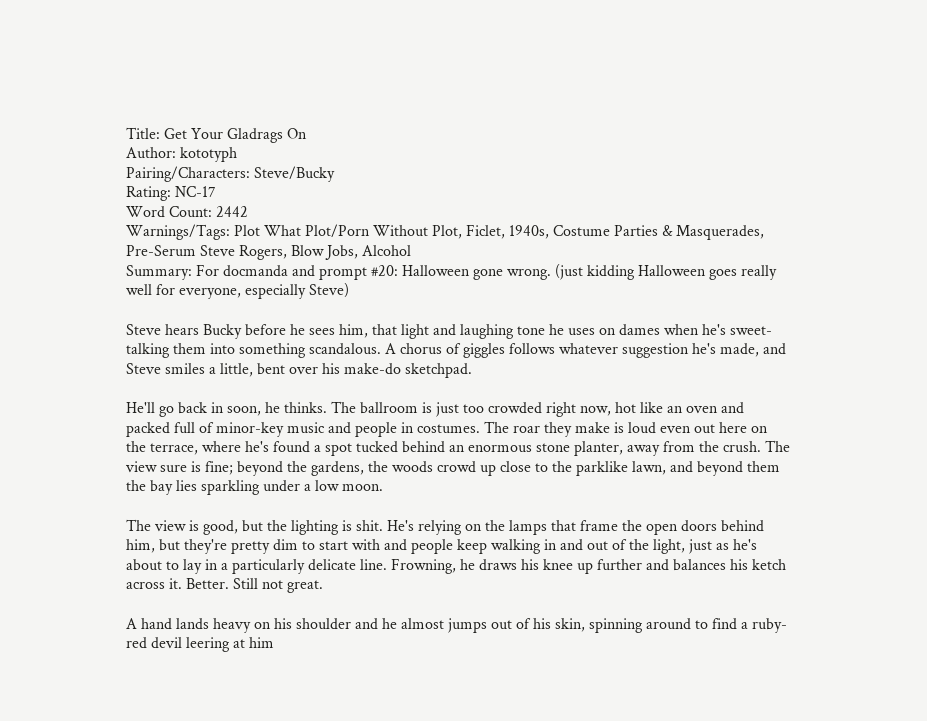Title: Get Your Gladrags On
Author: kototyph
Pairing/Characters: Steve/Bucky
Rating: NC-17
Word Count: 2442
Warnings/Tags: Plot What Plot/Porn Without Plot, Ficlet, 1940s, Costume Parties & Masquerades, Pre-Serum Steve Rogers, Blow Jobs, Alcohol
Summary: For docmanda and prompt #20: Halloween gone wrong. (just kidding Halloween goes really well for everyone, especially Steve)

Steve hears Bucky before he sees him, that light and laughing tone he uses on dames when he's sweet-talking them into something scandalous. A chorus of giggles follows whatever suggestion he's made, and Steve smiles a little, bent over his make-do sketchpad.

He'll go back in soon, he thinks. The ballroom is just too crowded right now, hot like an oven and packed full of minor-key music and people in costumes. The roar they make is loud even out here on the terrace, where he's found a spot tucked behind an enormous stone planter, away from the crush. The view sure is fine; beyond the gardens, the woods crowd up close to the parklike lawn, and beyond them the bay lies sparkling under a low moon.

The view is good, but the lighting is shit. He's relying on the lamps that frame the open doors behind him, but they're pretty dim to start with and people keep walking in and out of the light, just as he's about to lay in a particularly delicate line. Frowning, he draws his knee up further and balances his ketch across it. Better. Still not great.

A hand lands heavy on his shoulder and he almost jumps out of his skin, spinning around to find a ruby-red devil leering at him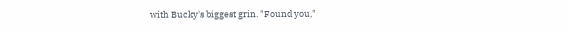with Bucky's biggest grin. "Found you,"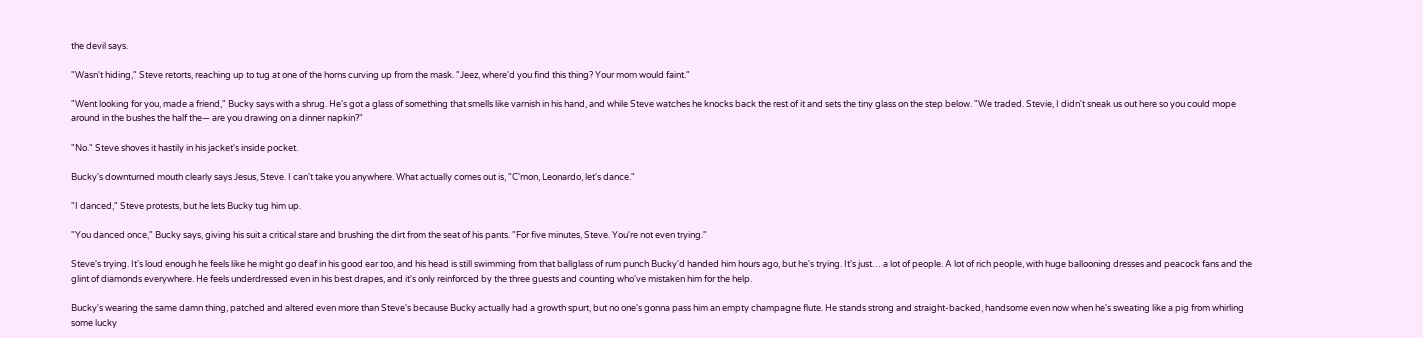the devil says.

"Wasn't hiding," Steve retorts, reaching up to tug at one of the horns curving up from the mask. "Jeez, where'd you find this thing? Your mom would faint."

"Went looking for you, made a friend," Bucky says with a shrug. He's got a glass of something that smells like varnish in his hand, and while Steve watches he knocks back the rest of it and sets the tiny glass on the step below. "We traded. Stevie, I didn't sneak us out here so you could mope around in the bushes the half the— are you drawing on a dinner napkin?"

"No." Steve shoves it hastily in his jacket's inside pocket.

Bucky's downturned mouth clearly says Jesus, Steve. I can't take you anywhere. What actually comes out is, "C'mon, Leonardo, let's dance."

"I danced," Steve protests, but he lets Bucky tug him up.

"You danced once," Bucky says, giving his suit a critical stare and brushing the dirt from the seat of his pants. "For five minutes, Steve. You're not even trying."

Steve's trying. It's loud enough he feels like he might go deaf in his good ear too, and his head is still swimming from that ballglass of rum punch Bucky'd handed him hours ago, but he's trying. It's just… a lot of people. A lot of rich people, with huge ballooning dresses and peacock fans and the glint of diamonds everywhere. He feels underdressed even in his best drapes, and it's only reinforced by the three guests and counting who've mistaken him for the help.

Bucky's wearing the same damn thing, patched and altered even more than Steve's because Bucky actually had a growth spurt, but no one's gonna pass him an empty champagne flute. He stands strong and straight-backed, handsome even now when he's sweating like a pig from whirling some lucky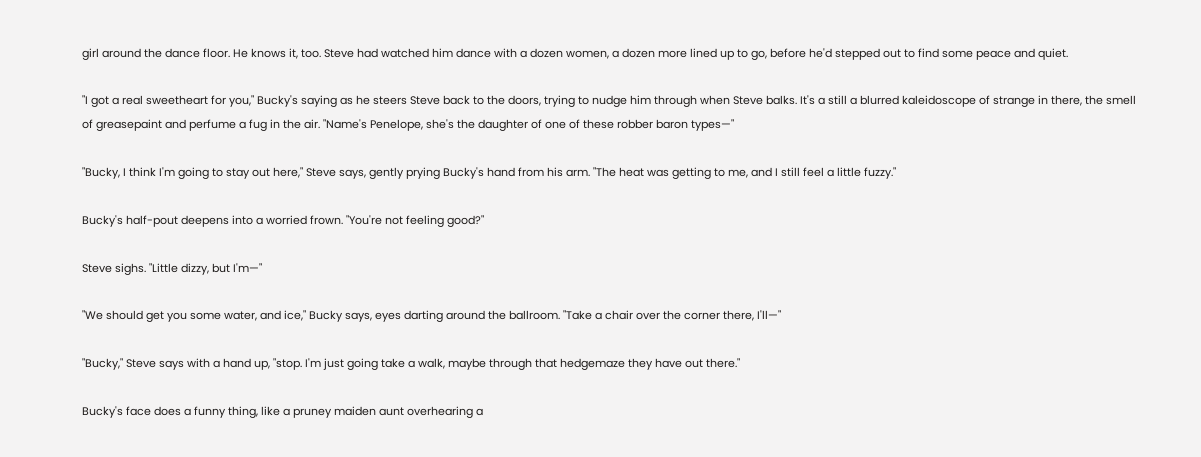girl around the dance floor. He knows it, too. Steve had watched him dance with a dozen women, a dozen more lined up to go, before he'd stepped out to find some peace and quiet.

"I got a real sweetheart for you," Bucky's saying as he steers Steve back to the doors, trying to nudge him through when Steve balks. It's a still a blurred kaleidoscope of strange in there, the smell of greasepaint and perfume a fug in the air. "Name's Penelope, she's the daughter of one of these robber baron types—"

"Bucky, I think I'm going to stay out here," Steve says, gently prying Bucky's hand from his arm. "The heat was getting to me, and I still feel a little fuzzy."

Bucky's half-pout deepens into a worried frown. "You're not feeling good?"

Steve sighs. "Little dizzy, but I'm—"

"We should get you some water, and ice," Bucky says, eyes darting around the ballroom. "Take a chair over the corner there, I'll—"

"Bucky," Steve says with a hand up, "stop. I'm just going take a walk, maybe through that hedgemaze they have out there."

Bucky's face does a funny thing, like a pruney maiden aunt overhearing a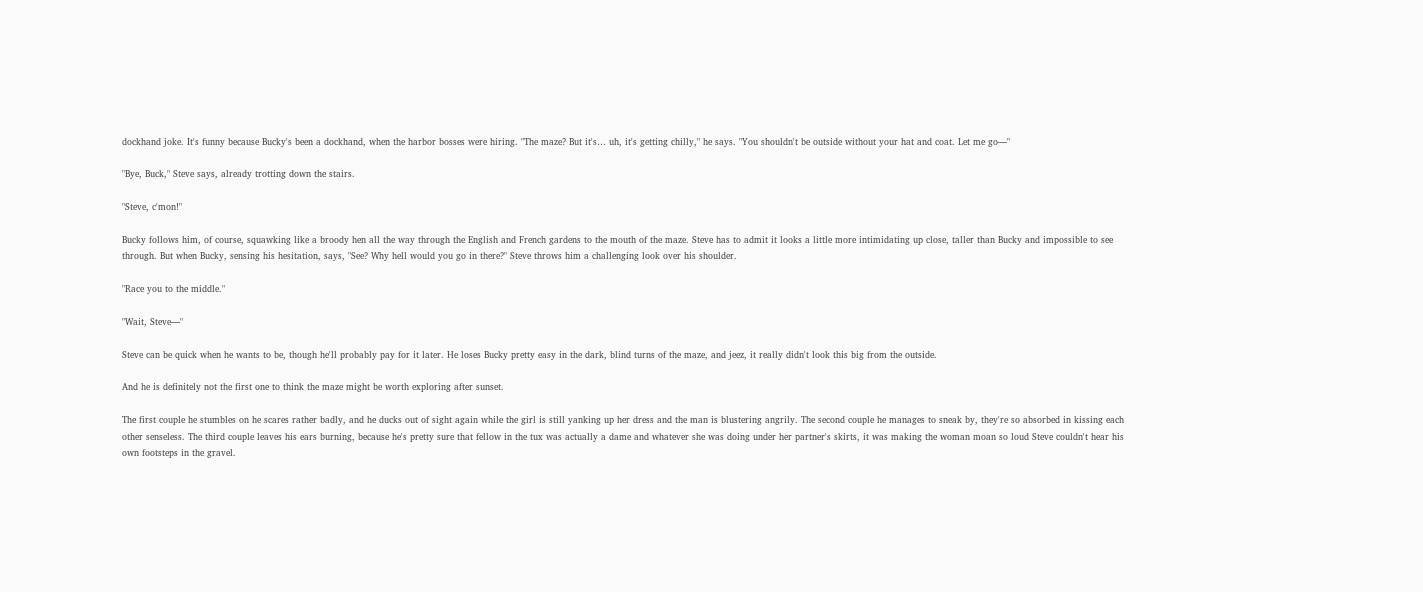dockhand joke. It's funny because Bucky's been a dockhand, when the harbor bosses were hiring. "The maze? But it's… uh, it's getting chilly," he says. "You shouldn't be outside without your hat and coat. Let me go—"

"Bye, Buck," Steve says, already trotting down the stairs.

"Steve, c'mon!"

Bucky follows him, of course, squawking like a broody hen all the way through the English and French gardens to the mouth of the maze. Steve has to admit it looks a little more intimidating up close, taller than Bucky and impossible to see through. But when Bucky, sensing his hesitation, says, "See? Why hell would you go in there?" Steve throws him a challenging look over his shoulder.

"Race you to the middle."

"Wait, Steve—"

Steve can be quick when he wants to be, though he'll probably pay for it later. He loses Bucky pretty easy in the dark, blind turns of the maze, and jeez, it really didn't look this big from the outside.

And he is definitely not the first one to think the maze might be worth exploring after sunset.

The first couple he stumbles on he scares rather badly, and he ducks out of sight again while the girl is still yanking up her dress and the man is blustering angrily. The second couple he manages to sneak by, they're so absorbed in kissing each other senseless. The third couple leaves his ears burning, because he's pretty sure that fellow in the tux was actually a dame and whatever she was doing under her partner's skirts, it was making the woman moan so loud Steve couldn't hear his own footsteps in the gravel.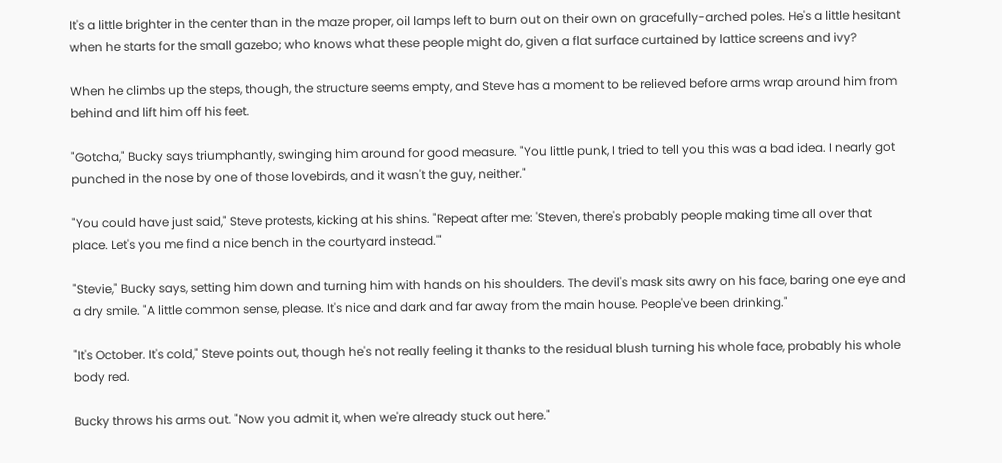It's a little brighter in the center than in the maze proper, oil lamps left to burn out on their own on gracefully-arched poles. He's a little hesitant when he starts for the small gazebo; who knows what these people might do, given a flat surface curtained by lattice screens and ivy?

When he climbs up the steps, though, the structure seems empty, and Steve has a moment to be relieved before arms wrap around him from behind and lift him off his feet.

"Gotcha," Bucky says triumphantly, swinging him around for good measure. "You little punk, I tried to tell you this was a bad idea. I nearly got punched in the nose by one of those lovebirds, and it wasn't the guy, neither."

"You could have just said," Steve protests, kicking at his shins. "Repeat after me: 'Steven, there's probably people making time all over that place. Let's you me find a nice bench in the courtyard instead.'"

"Stevie," Bucky says, setting him down and turning him with hands on his shoulders. The devil's mask sits awry on his face, baring one eye and a dry smile. "A little common sense, please. It's nice and dark and far away from the main house. People've been drinking."

"It's October. It's cold," Steve points out, though he's not really feeling it thanks to the residual blush turning his whole face, probably his whole body red.

Bucky throws his arms out. "Now you admit it, when we're already stuck out here."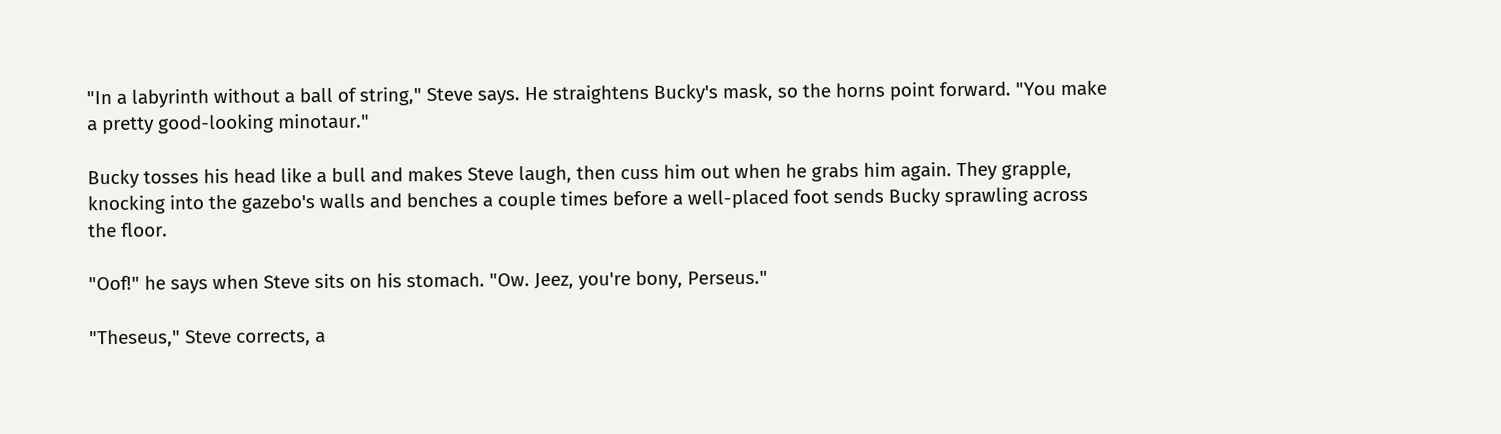"In a labyrinth without a ball of string," Steve says. He straightens Bucky's mask, so the horns point forward. "You make a pretty good-looking minotaur."

Bucky tosses his head like a bull and makes Steve laugh, then cuss him out when he grabs him again. They grapple, knocking into the gazebo's walls and benches a couple times before a well-placed foot sends Bucky sprawling across the floor.

"Oof!" he says when Steve sits on his stomach. "Ow. Jeez, you're bony, Perseus."

"Theseus," Steve corrects, a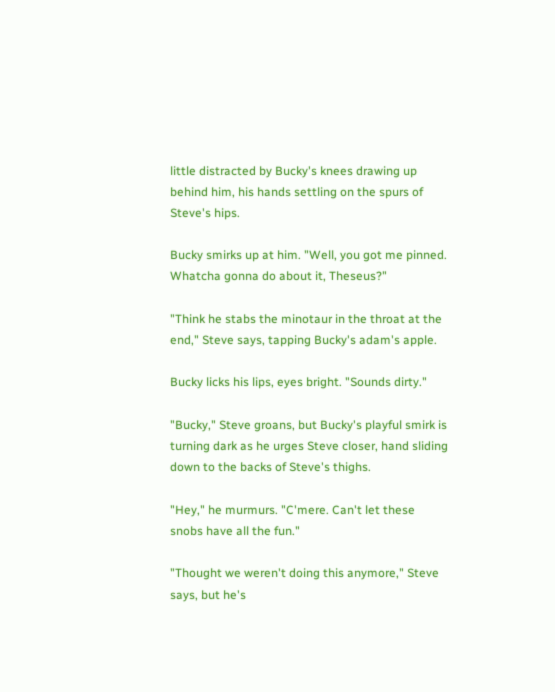little distracted by Bucky's knees drawing up behind him, his hands settling on the spurs of Steve's hips.

Bucky smirks up at him. "Well, you got me pinned. Whatcha gonna do about it, Theseus?"

"Think he stabs the minotaur in the throat at the end," Steve says, tapping Bucky's adam's apple.

Bucky licks his lips, eyes bright. "Sounds dirty."

"Bucky," Steve groans, but Bucky's playful smirk is turning dark as he urges Steve closer, hand sliding down to the backs of Steve's thighs.

"Hey," he murmurs. "C'mere. Can't let these snobs have all the fun."

"Thought we weren't doing this anymore," Steve says, but he's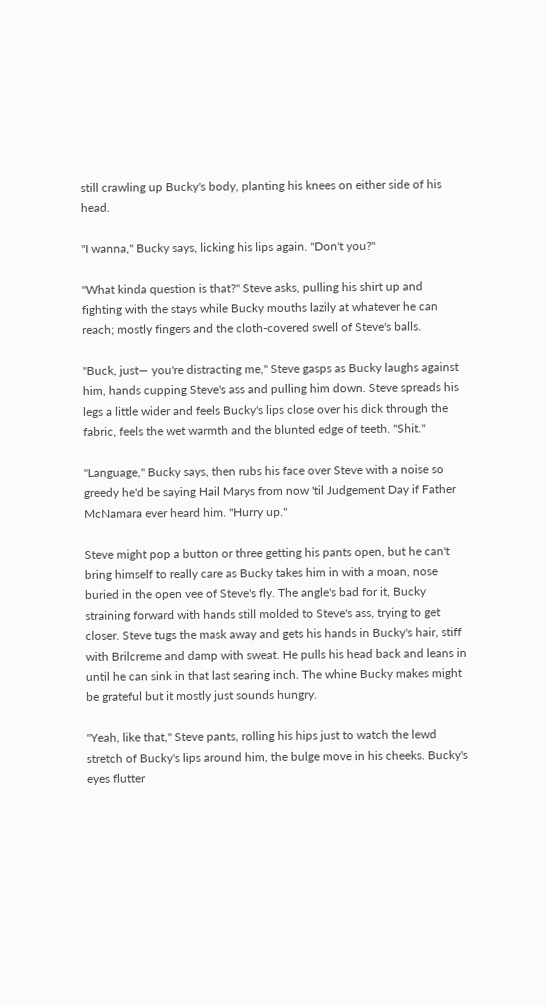still crawling up Bucky's body, planting his knees on either side of his head.

"I wanna," Bucky says, licking his lips again. "Don't you?"

"What kinda question is that?" Steve asks, pulling his shirt up and fighting with the stays while Bucky mouths lazily at whatever he can reach; mostly fingers and the cloth-covered swell of Steve's balls.

"Buck, just— you're distracting me," Steve gasps as Bucky laughs against him, hands cupping Steve's ass and pulling him down. Steve spreads his legs a little wider and feels Bucky's lips close over his dick through the fabric, feels the wet warmth and the blunted edge of teeth. "Shit."

"Language," Bucky says, then rubs his face over Steve with a noise so greedy he'd be saying Hail Marys from now 'til Judgement Day if Father McNamara ever heard him. "Hurry up."

Steve might pop a button or three getting his pants open, but he can't bring himself to really care as Bucky takes him in with a moan, nose buried in the open vee of Steve's fly. The angle's bad for it, Bucky straining forward with hands still molded to Steve's ass, trying to get closer. Steve tugs the mask away and gets his hands in Bucky's hair, stiff with Brilcreme and damp with sweat. He pulls his head back and leans in until he can sink in that last searing inch. The whine Bucky makes might be grateful but it mostly just sounds hungry.

"Yeah, like that," Steve pants, rolling his hips just to watch the lewd stretch of Bucky's lips around him, the bulge move in his cheeks. Bucky's eyes flutter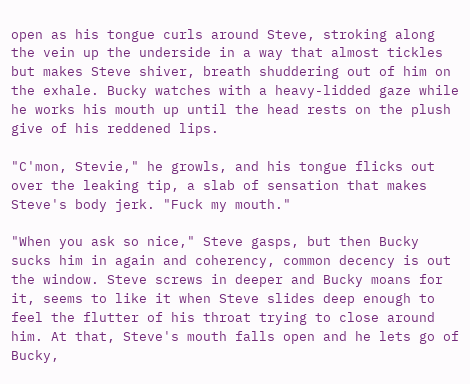open as his tongue curls around Steve, stroking along the vein up the underside in a way that almost tickles but makes Steve shiver, breath shuddering out of him on the exhale. Bucky watches with a heavy-lidded gaze while he works his mouth up until the head rests on the plush give of his reddened lips.

"C'mon, Stevie," he growls, and his tongue flicks out over the leaking tip, a slab of sensation that makes Steve's body jerk. "Fuck my mouth."

"When you ask so nice," Steve gasps, but then Bucky sucks him in again and coherency, common decency is out the window. Steve screws in deeper and Bucky moans for it, seems to like it when Steve slides deep enough to feel the flutter of his throat trying to close around him. At that, Steve's mouth falls open and he lets go of Bucky,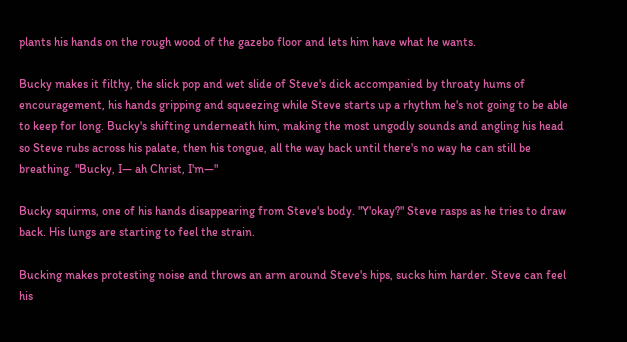plants his hands on the rough wood of the gazebo floor and lets him have what he wants.

Bucky makes it filthy, the slick pop and wet slide of Steve's dick accompanied by throaty hums of encouragement, his hands gripping and squeezing while Steve starts up a rhythm he's not going to be able to keep for long. Bucky's shifting underneath him, making the most ungodly sounds and angling his head so Steve rubs across his palate, then his tongue, all the way back until there's no way he can still be breathing. "Bucky, I— ah Christ, I'm—"

Bucky squirms, one of his hands disappearing from Steve's body. "Y'okay?" Steve rasps as he tries to draw back. His lungs are starting to feel the strain.

Bucking makes protesting noise and throws an arm around Steve's hips, sucks him harder. Steve can feel his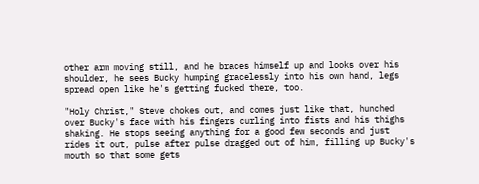other arm moving still, and he braces himself up and looks over his shoulder, he sees Bucky humping gracelessly into his own hand, legs spread open like he's getting fucked there, too.

"Holy Christ," Steve chokes out, and comes just like that, hunched over Bucky's face with his fingers curling into fists and his thighs shaking. He stops seeing anything for a good few seconds and just rides it out, pulse after pulse dragged out of him, filling up Bucky's mouth so that some gets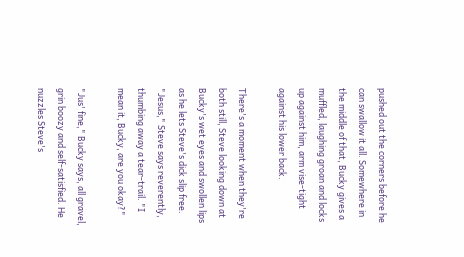pushed out the corners before he can swallow it all. Somewhere in the middle of that, Bucky gives a muffled, laughing groan and locks up against him, arm vise-tight against his lower back.

There's a moment when they're both still, Steve looking down at Bucky's wet eyes and swollen lips as he lets Steve's dick slip free. "Jesus," Steve says reverently, thumbing away a tear-trail. "I mean it, Bucky, are you okay?"

"Jus' fine," Bucky says, all gravel, grin boozy and self-satisfied. He nuzzles Steve's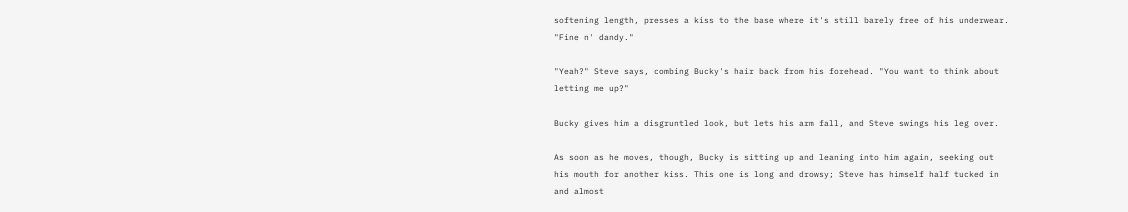softening length, presses a kiss to the base where it's still barely free of his underwear. "Fine n' dandy."

"Yeah?" Steve says, combing Bucky's hair back from his forehead. "You want to think about letting me up?"

Bucky gives him a disgruntled look, but lets his arm fall, and Steve swings his leg over.

As soon as he moves, though, Bucky is sitting up and leaning into him again, seeking out his mouth for another kiss. This one is long and drowsy; Steve has himself half tucked in and almost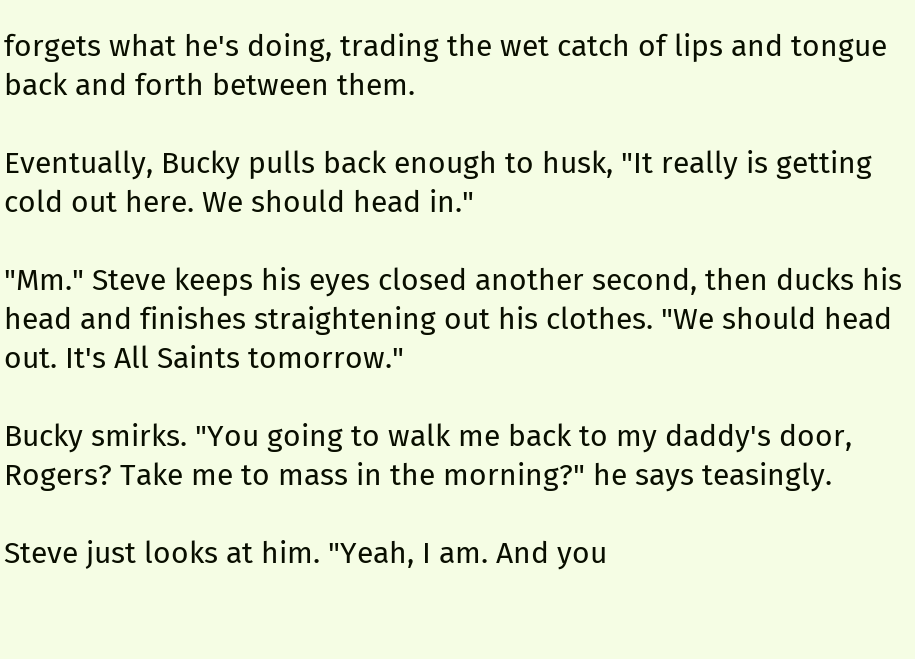forgets what he's doing, trading the wet catch of lips and tongue back and forth between them.

Eventually, Bucky pulls back enough to husk, "It really is getting cold out here. We should head in."

"Mm." Steve keeps his eyes closed another second, then ducks his head and finishes straightening out his clothes. "We should head out. It's All Saints tomorrow."

Bucky smirks. "You going to walk me back to my daddy's door, Rogers? Take me to mass in the morning?" he says teasingly.

Steve just looks at him. "Yeah, I am. And you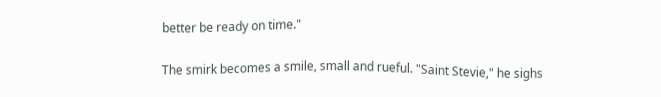better be ready on time."

The smirk becomes a smile, small and rueful. "Saint Stevie," he sighs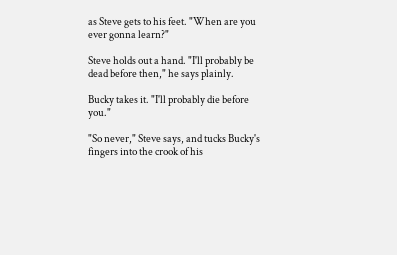as Steve gets to his feet. "When are you ever gonna learn?"

Steve holds out a hand. "I'll probably be dead before then," he says plainly.

Bucky takes it. "I'll probably die before you."

"So never," Steve says, and tucks Bucky's fingers into the crook of his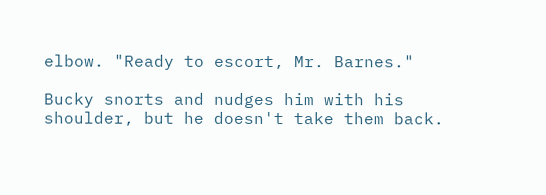elbow. "Ready to escort, Mr. Barnes."

Bucky snorts and nudges him with his shoulder, but he doesn't take them back.